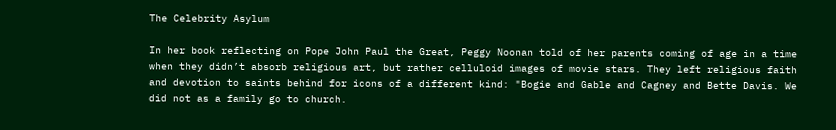The Celebrity Asylum

In her book reflecting on Pope John Paul the Great, Peggy Noonan told of her parents coming of age in a time when they didn’t absorb religious art, but rather celluloid images of movie stars. They left religious faith and devotion to saints behind for icons of a different kind: "Bogie and Gable and Cagney and Bette Davis. We did not as a family go to church.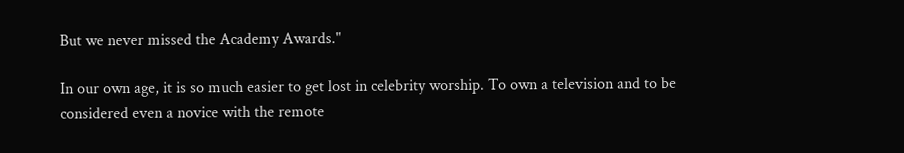But we never missed the Academy Awards."

In our own age, it is so much easier to get lost in celebrity worship. To own a television and to be considered even a novice with the remote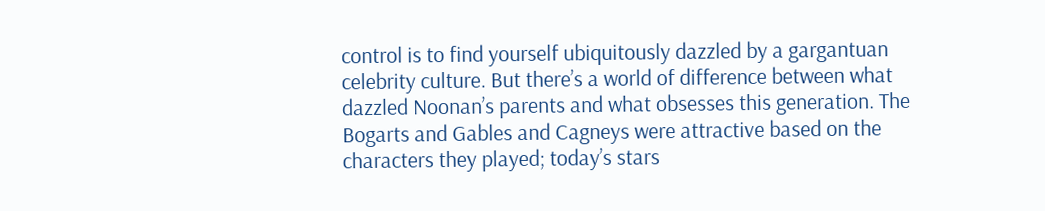control is to find yourself ubiquitously dazzled by a gargantuan celebrity culture. But there’s a world of difference between what dazzled Noonan’s parents and what obsesses this generation. The Bogarts and Gables and Cagneys were attractive based on the characters they played; today’s stars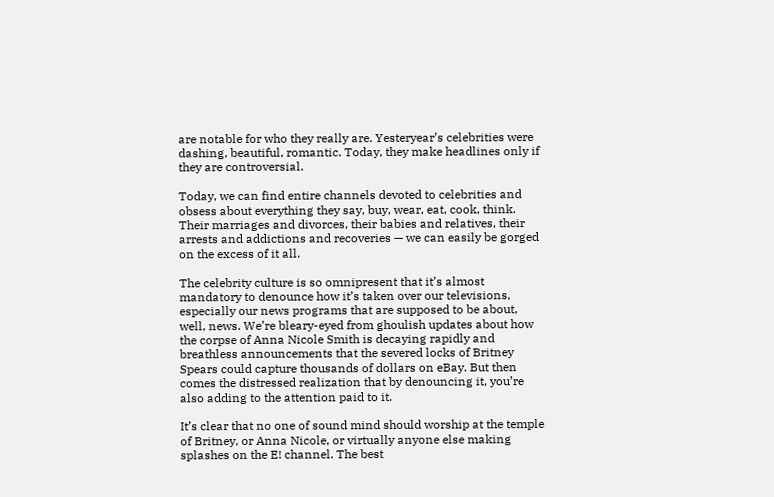are notable for who they really are. Yesteryear’s celebrities were dashing, beautiful, romantic. Today, they make headlines only if they are controversial.

Today, we can find entire channels devoted to celebrities and obsess about everything they say, buy, wear, eat, cook, think. Their marriages and divorces, their babies and relatives, their arrests and addictions and recoveries — we can easily be gorged on the excess of it all.

The celebrity culture is so omnipresent that it’s almost mandatory to denounce how it’s taken over our televisions, especially our news programs that are supposed to be about, well, news. We’re bleary-eyed from ghoulish updates about how the corpse of Anna Nicole Smith is decaying rapidly and breathless announcements that the severed locks of Britney Spears could capture thousands of dollars on eBay. But then comes the distressed realization that by denouncing it, you’re also adding to the attention paid to it.

It’s clear that no one of sound mind should worship at the temple of Britney, or Anna Nicole, or virtually anyone else making splashes on the E! channel. The best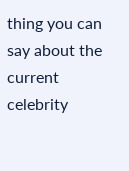thing you can say about the current celebrity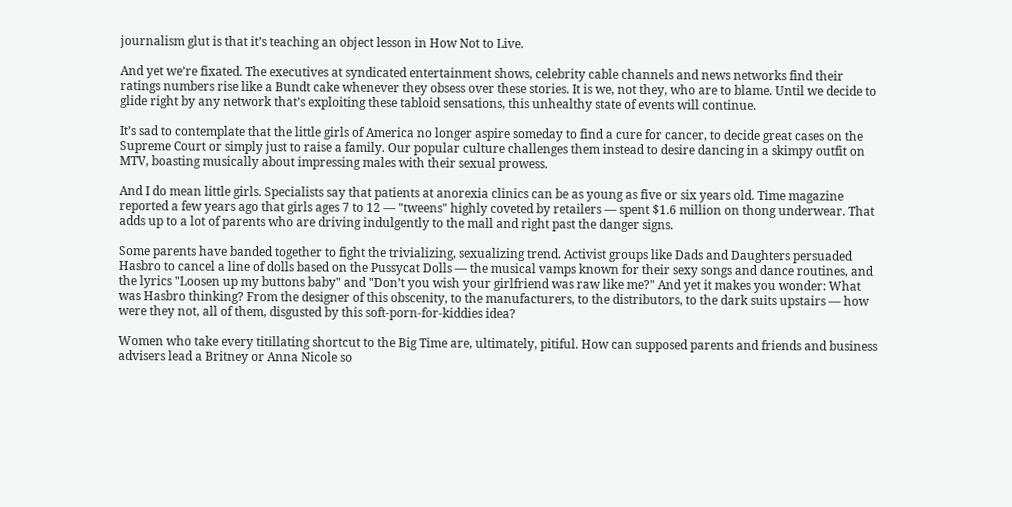journalism glut is that it’s teaching an object lesson in How Not to Live.

And yet we’re fixated. The executives at syndicated entertainment shows, celebrity cable channels and news networks find their ratings numbers rise like a Bundt cake whenever they obsess over these stories. It is we, not they, who are to blame. Until we decide to glide right by any network that’s exploiting these tabloid sensations, this unhealthy state of events will continue.

It’s sad to contemplate that the little girls of America no longer aspire someday to find a cure for cancer, to decide great cases on the Supreme Court or simply just to raise a family. Our popular culture challenges them instead to desire dancing in a skimpy outfit on MTV, boasting musically about impressing males with their sexual prowess.

And I do mean little girls. Specialists say that patients at anorexia clinics can be as young as five or six years old. Time magazine reported a few years ago that girls ages 7 to 12 — "tweens" highly coveted by retailers — spent $1.6 million on thong underwear. That adds up to a lot of parents who are driving indulgently to the mall and right past the danger signs.

Some parents have banded together to fight the trivializing, sexualizing trend. Activist groups like Dads and Daughters persuaded Hasbro to cancel a line of dolls based on the Pussycat Dolls — the musical vamps known for their sexy songs and dance routines, and the lyrics "Loosen up my buttons baby" and "Don’t you wish your girlfriend was raw like me?" And yet it makes you wonder: What was Hasbro thinking? From the designer of this obscenity, to the manufacturers, to the distributors, to the dark suits upstairs — how were they not, all of them, disgusted by this soft-porn-for-kiddies idea?

Women who take every titillating shortcut to the Big Time are, ultimately, pitiful. How can supposed parents and friends and business advisers lead a Britney or Anna Nicole so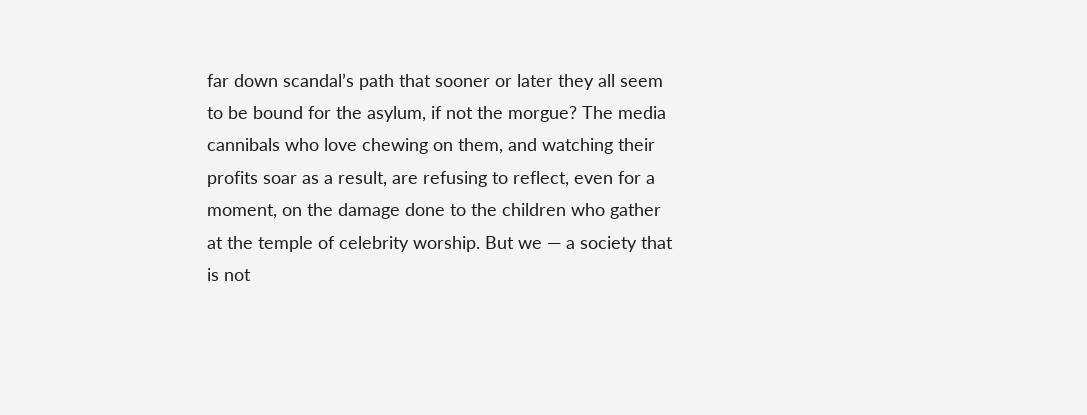far down scandal’s path that sooner or later they all seem to be bound for the asylum, if not the morgue? The media cannibals who love chewing on them, and watching their profits soar as a result, are refusing to reflect, even for a moment, on the damage done to the children who gather at the temple of celebrity worship. But we — a society that is not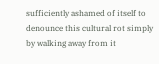sufficiently ashamed of itself to denounce this cultural rot simply by walking away from it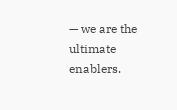— we are the ultimate enablers.